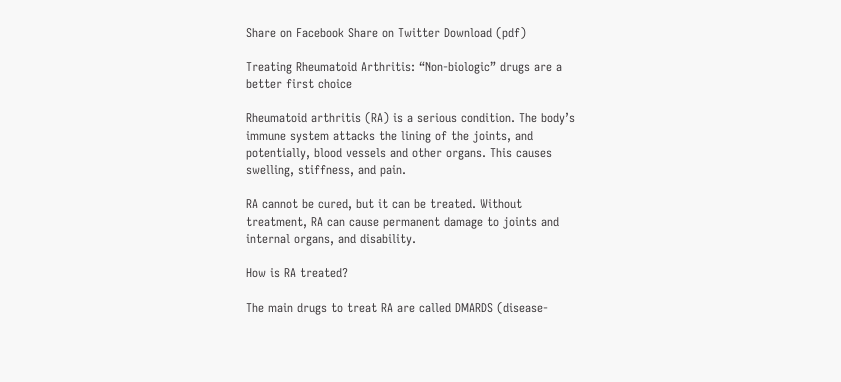Share on Facebook Share on Twitter Download (pdf)

Treating Rheumatoid Arthritis: “Non-biologic” drugs are a better first choice

Rheumatoid arthritis (RA) is a serious condition. The body’s immune system attacks the lining of the joints, and potentially, blood vessels and other organs. This causes swelling, stiffness, and pain.

RA cannot be cured, but it can be treated. Without treatment, RA can cause permanent damage to joints and internal organs, and disability.

How is RA treated?

The main drugs to treat RA are called DMARDS (disease-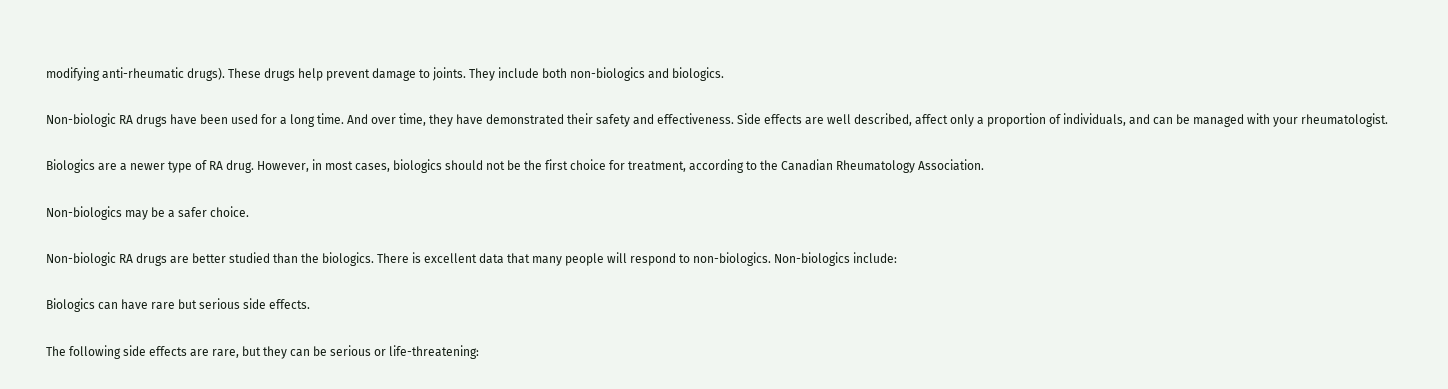modifying anti-rheumatic drugs). These drugs help prevent damage to joints. They include both non-biologics and biologics.

Non-biologic RA drugs have been used for a long time. And over time, they have demonstrated their safety and effectiveness. Side effects are well described, affect only a proportion of individuals, and can be managed with your rheumatologist.

Biologics are a newer type of RA drug. However, in most cases, biologics should not be the first choice for treatment, according to the Canadian Rheumatology Association.

Non-biologics may be a safer choice.

Non-biologic RA drugs are better studied than the biologics. There is excellent data that many people will respond to non-biologics. Non-biologics include:

Biologics can have rare but serious side effects.

The following side effects are rare, but they can be serious or life-threatening: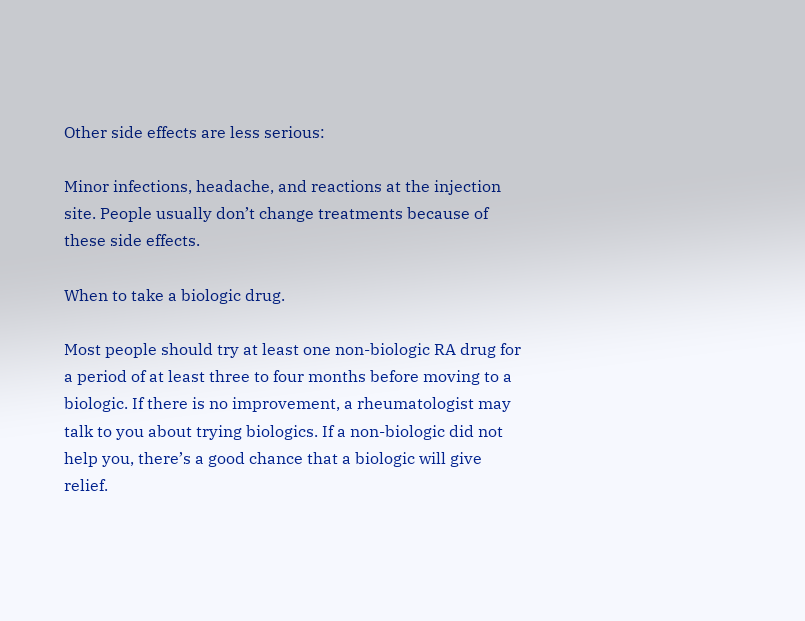Other side effects are less serious:

Minor infections, headache, and reactions at the injection site. People usually don’t change treatments because of these side effects.

When to take a biologic drug.

Most people should try at least one non-biologic RA drug for a period of at least three to four months before moving to a biologic. If there is no improvement, a rheumatologist may talk to you about trying biologics. If a non-biologic did not help you, there’s a good chance that a biologic will give relief.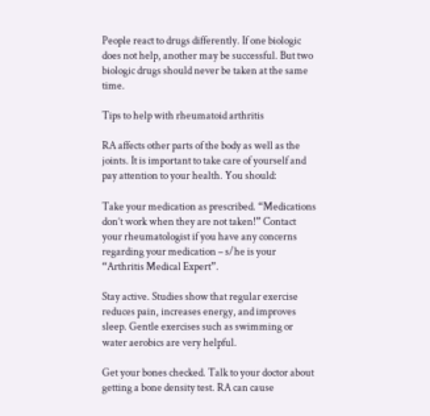People react to drugs differently. If one biologic does not help, another may be successful. But two biologic drugs should never be taken at the same time.

Tips to help with rheumatoid arthritis

RA affects other parts of the body as well as the joints. It is important to take care of yourself and pay attention to your health. You should:

Take your medication as prescribed. “Medications don’t work when they are not taken!” Contact your rheumatologist if you have any concerns regarding your medication – s/he is your “Arthritis Medical Expert”.

Stay active. Studies show that regular exercise reduces pain, increases energy, and improves sleep. Gentle exercises such as swimming or water aerobics are very helpful.

Get your bones checked. Talk to your doctor about getting a bone density test. RA can cause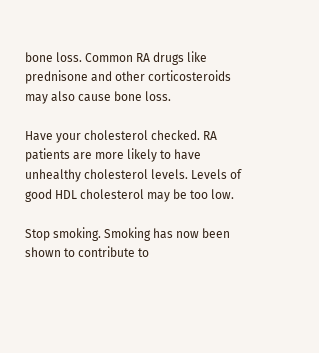bone loss. Common RA drugs like prednisone and other corticosteroids may also cause bone loss.

Have your cholesterol checked. RA patients are more likely to have unhealthy cholesterol levels. Levels of good HDL cholesterol may be too low.

Stop smoking. Smoking has now been shown to contribute to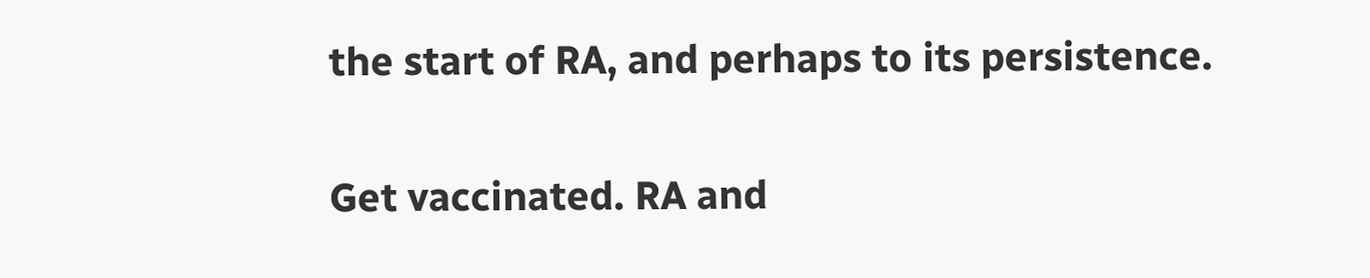the start of RA, and perhaps to its persistence.

Get vaccinated. RA and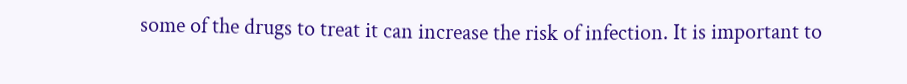some of the drugs to treat it can increase the risk of infection. It is important to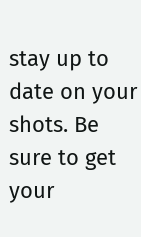stay up to date on your shots. Be sure to get your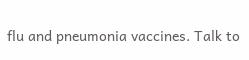flu and pneumonia vaccines. Talk to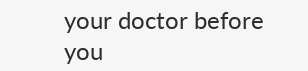your doctor before you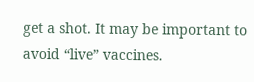get a shot. It may be important to avoid “live” vaccines.